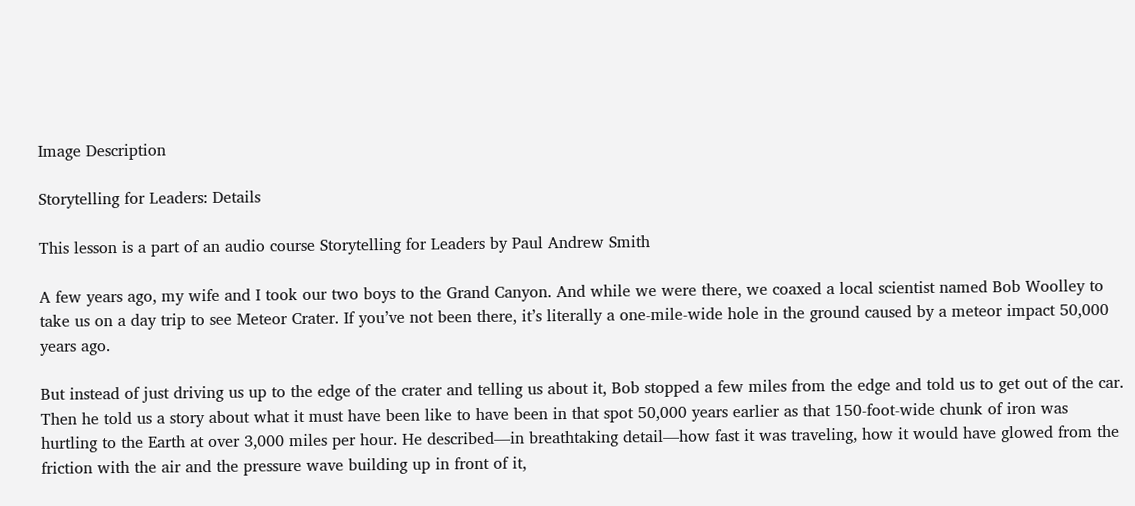Image Description

Storytelling for Leaders: Details

This lesson is a part of an audio course Storytelling for Leaders by Paul Andrew Smith

A few years ago, my wife and I took our two boys to the Grand Canyon. And while we were there, we coaxed a local scientist named Bob Woolley to take us on a day trip to see Meteor Crater. If you’ve not been there, it’s literally a one-mile-wide hole in the ground caused by a meteor impact 50,000 years ago.

But instead of just driving us up to the edge of the crater and telling us about it, Bob stopped a few miles from the edge and told us to get out of the car. Then he told us a story about what it must have been like to have been in that spot 50,000 years earlier as that 150-foot-wide chunk of iron was hurtling to the Earth at over 3,000 miles per hour. He described—in breathtaking detail—how fast it was traveling, how it would have glowed from the friction with the air and the pressure wave building up in front of it,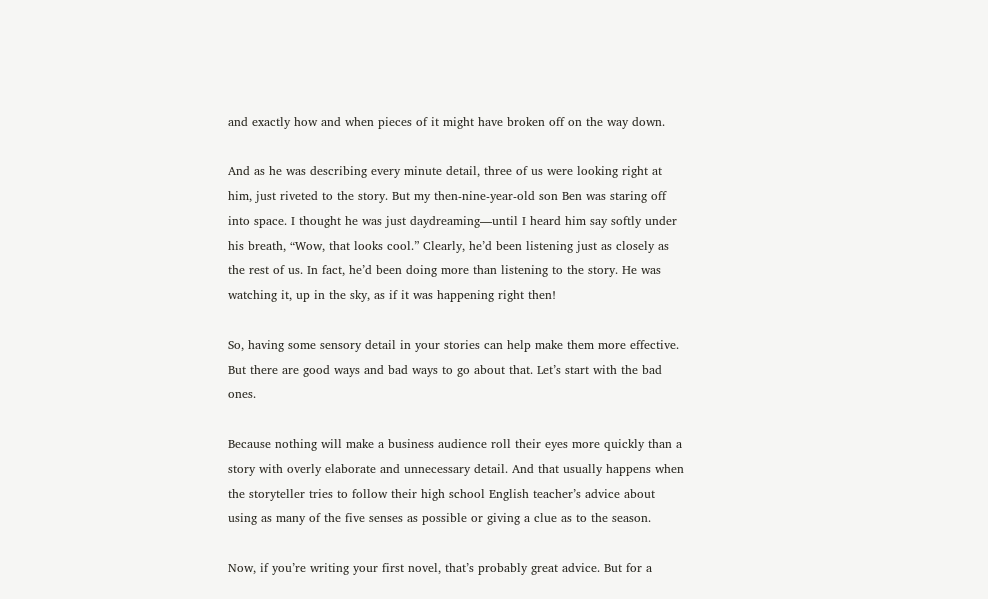and exactly how and when pieces of it might have broken off on the way down.

And as he was describing every minute detail, three of us were looking right at him, just riveted to the story. But my then-nine-year-old son Ben was staring off into space. I thought he was just daydreaming—until I heard him say softly under his breath, “Wow, that looks cool.” Clearly, he’d been listening just as closely as the rest of us. In fact, he’d been doing more than listening to the story. He was watching it, up in the sky, as if it was happening right then!

So, having some sensory detail in your stories can help make them more effective. But there are good ways and bad ways to go about that. Let’s start with the bad ones.

Because nothing will make a business audience roll their eyes more quickly than a story with overly elaborate and unnecessary detail. And that usually happens when the storyteller tries to follow their high school English teacher’s advice about using as many of the five senses as possible or giving a clue as to the season.

Now, if you’re writing your first novel, that’s probably great advice. But for a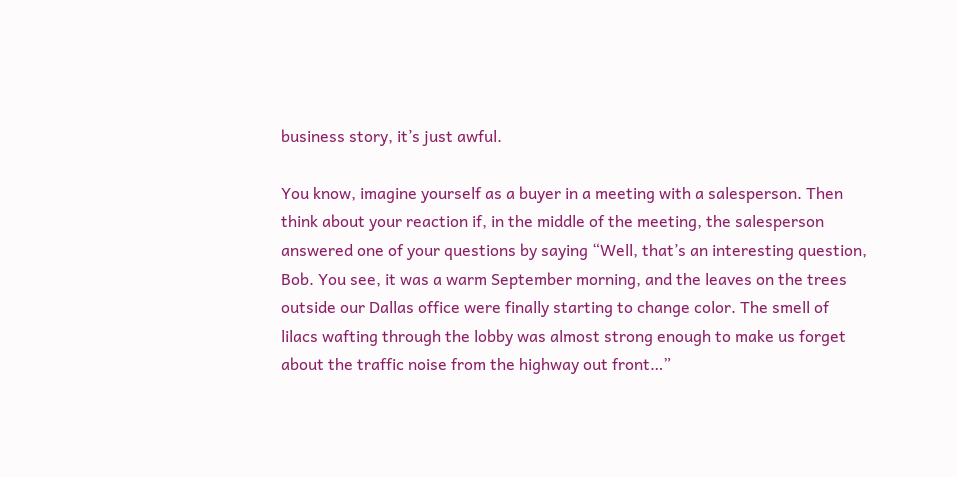business story, it’s just awful.

You know, imagine yourself as a buyer in a meeting with a salesperson. Then think about your reaction if, in the middle of the meeting, the salesperson answered one of your questions by saying “Well, that’s an interesting question, Bob. You see, it was a warm September morning, and the leaves on the trees outside our Dallas office were finally starting to change color. The smell of lilacs wafting through the lobby was almost strong enough to make us forget about the traffic noise from the highway out front…”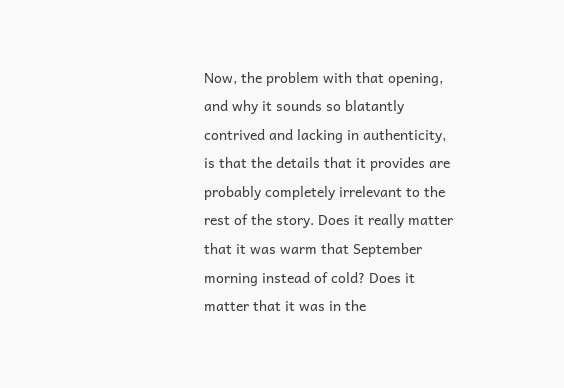Now, the problem with that opening, and why it sounds so blatantly contrived and lacking in authenticity, is that the details that it provides are probably completely irrelevant to the rest of the story. Does it really matter that it was warm that September morning instead of cold? Does it matter that it was in the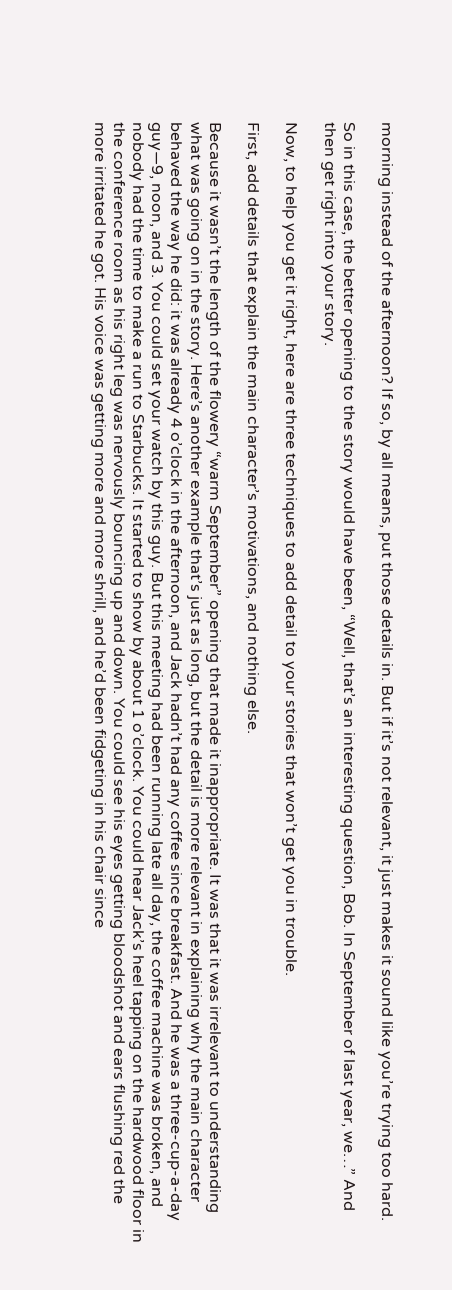morning instead of the afternoon? If so, by all means, put those details in. But if it’s not relevant, it just makes it sound like you’re trying too hard.

So in this case, the better opening to the story would have been, “Well, that’s an interesting question, Bob. In September of last year, we…” And then get right into your story.

Now, to help you get it right, here are three techniques to add detail to your stories that won’t get you in trouble.

First, add details that explain the main character’s motivations, and nothing else.

Because it wasn’t the length of the flowery “warm September” opening that made it inappropriate. It was that it was irrelevant to understanding what was going on in the story. Here’s another example that’s just as long, but the detail is more relevant in explaining why the main character behaved the way he did: it was already 4 o’clock in the afternoon, and Jack hadn’t had any coffee since breakfast. And he was a three-cup-a-day guy—9, noon, and 3. You could set your watch by this guy. But this meeting had been running late all day, the coffee machine was broken, and nobody had the time to make a run to Starbucks. It started to show by about 1 o’clock. You could hear Jack’s heel tapping on the hardwood floor in the conference room as his right leg was nervously bouncing up and down. You could see his eyes getting bloodshot and ears flushing red the more irritated he got. His voice was getting more and more shrill, and he’d been fidgeting in his chair since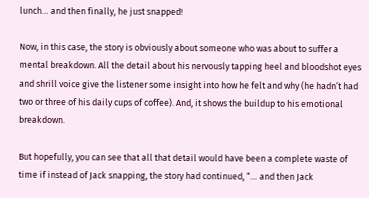lunch… and then finally, he just snapped!

Now, in this case, the story is obviously about someone who was about to suffer a mental breakdown. All the detail about his nervously tapping heel and bloodshot eyes and shrill voice give the listener some insight into how he felt and why (he hadn’t had two or three of his daily cups of coffee). And, it shows the buildup to his emotional breakdown.

But hopefully, you can see that all that detail would have been a complete waste of time if instead of Jack snapping, the story had continued, “… and then Jack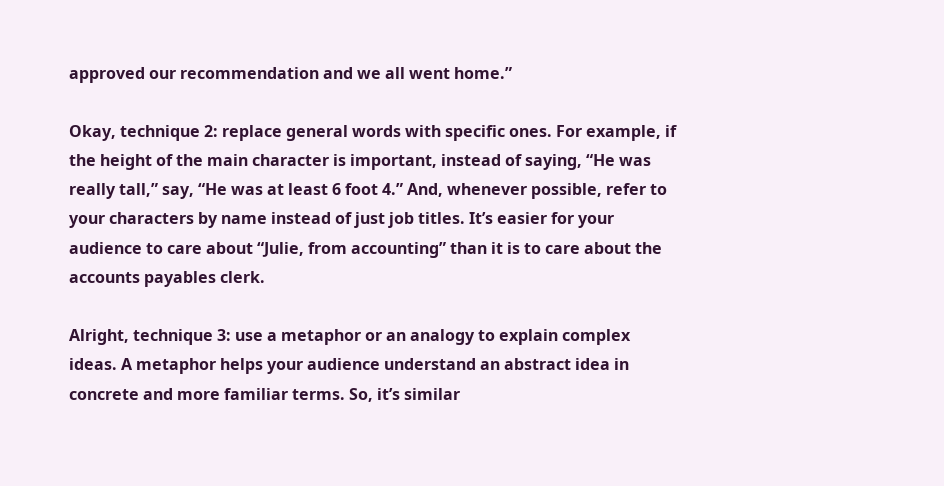approved our recommendation and we all went home.”

Okay, technique 2: replace general words with specific ones. For example, if the height of the main character is important, instead of saying, “He was really tall,” say, “He was at least 6 foot 4.” And, whenever possible, refer to your characters by name instead of just job titles. It’s easier for your audience to care about “Julie, from accounting” than it is to care about the accounts payables clerk.

Alright, technique 3: use a metaphor or an analogy to explain complex ideas. A metaphor helps your audience understand an abstract idea in concrete and more familiar terms. So, it’s similar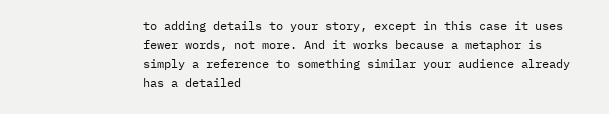to adding details to your story, except in this case it uses fewer words, not more. And it works because a metaphor is simply a reference to something similar your audience already has a detailed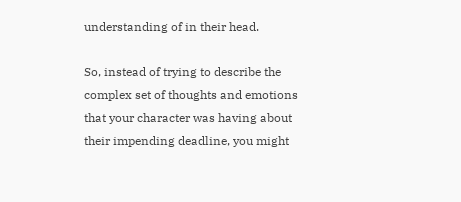understanding of in their head.

So, instead of trying to describe the complex set of thoughts and emotions that your character was having about their impending deadline, you might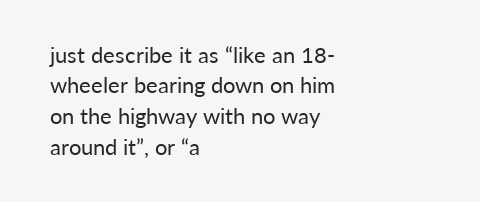just describe it as “like an 18-wheeler bearing down on him on the highway with no way around it”, or “a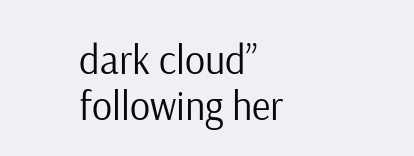dark cloud” following her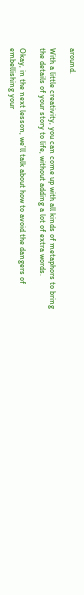around.

With a little creativity, you can come up with all kinds of metaphors to bring the details of your story to life, without adding a lot of extra words.

Okay, in the next lesson, we’ll talk about how to avoid the dangers of embellishing your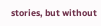stories, but without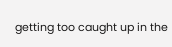getting too caught up in the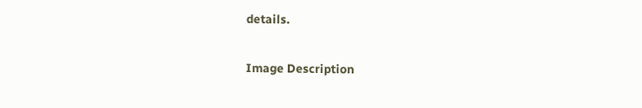details.

Image Description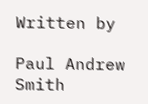Written by

Paul Andrew Smith